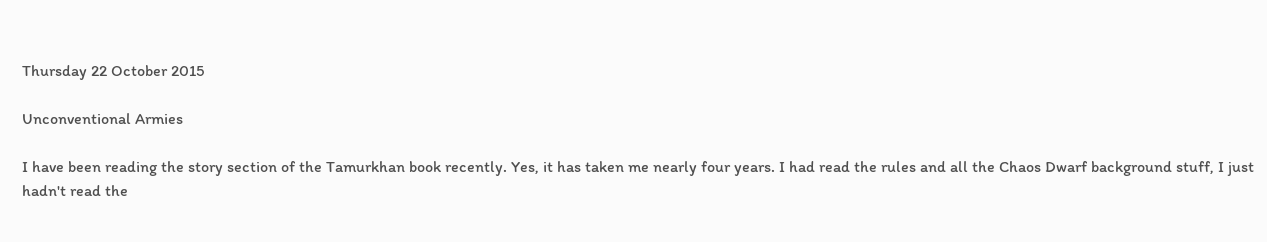Thursday 22 October 2015

Unconventional Armies

I have been reading the story section of the Tamurkhan book recently. Yes, it has taken me nearly four years. I had read the rules and all the Chaos Dwarf background stuff, I just hadn't read the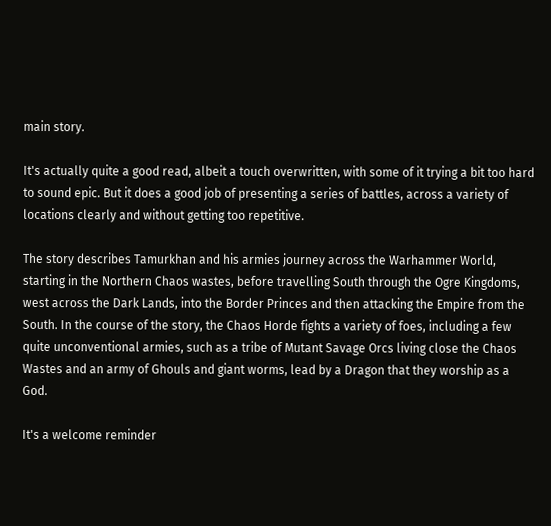main story.

It's actually quite a good read, albeit a touch overwritten, with some of it trying a bit too hard to sound epic. But it does a good job of presenting a series of battles, across a variety of locations clearly and without getting too repetitive.

The story describes Tamurkhan and his armies journey across the Warhammer World, starting in the Northern Chaos wastes, before travelling South through the Ogre Kingdoms, west across the Dark Lands, into the Border Princes and then attacking the Empire from the South. In the course of the story, the Chaos Horde fights a variety of foes, including a few quite unconventional armies, such as a tribe of Mutant Savage Orcs living close the Chaos Wastes and an army of Ghouls and giant worms, lead by a Dragon that they worship as a God.

It's a welcome reminder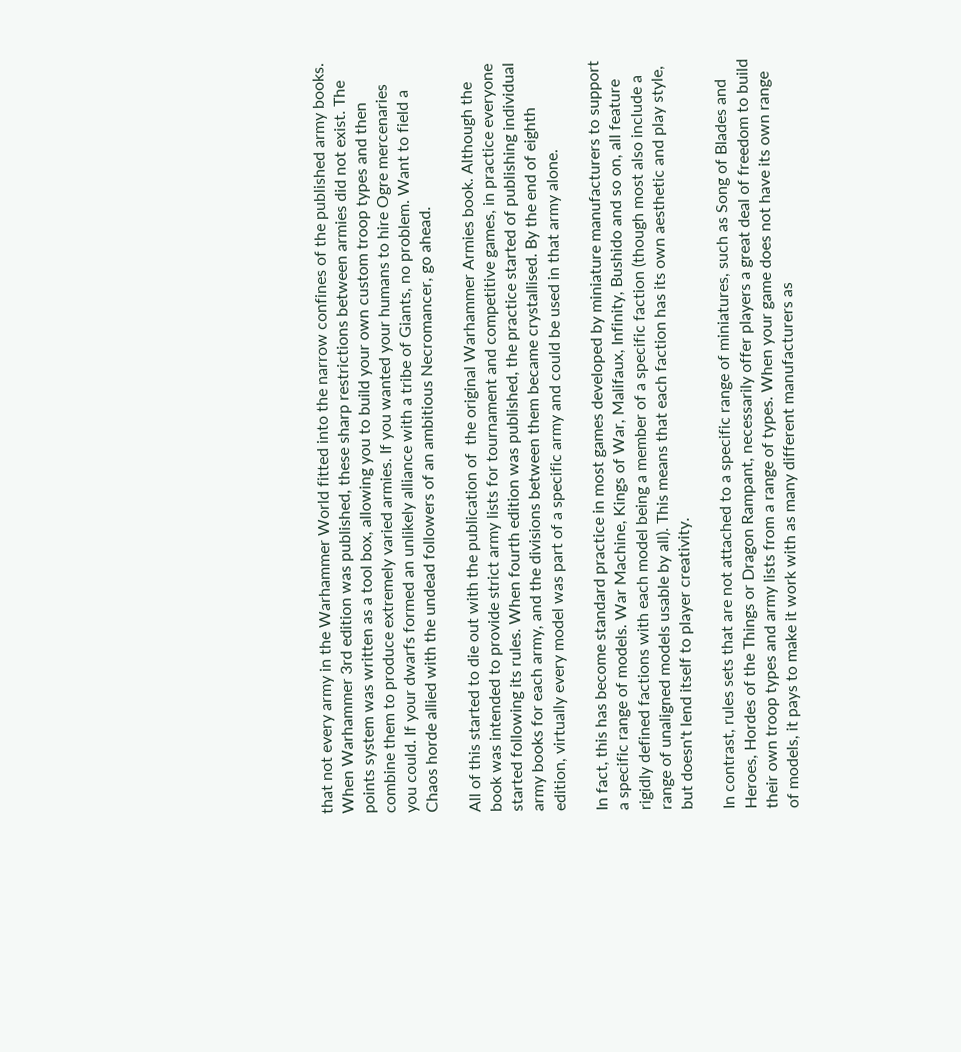that not every army in the Warhammer World fitted into the narrow confines of the published army books. When Warhammer 3rd edition was published, these sharp restrictions between armies did not exist. The points system was written as a tool box, allowing you to build your own custom troop types and then combine them to produce extremely varied armies. If you wanted your humans to hire Ogre mercenaries you could. If your dwarfs formed an unlikely alliance with a tribe of Giants, no problem. Want to field a Chaos horde allied with the undead followers of an ambitious Necromancer, go ahead.

All of this started to die out with the publication of  the original Warhammer Armies book. Although the book was intended to provide strict army lists for tournament and competitive games, in practice everyone started following its rules. When fourth edition was published, the practice started of publishing individual army books for each army, and the divisions between them became crystallised. By the end of eighth edition, virtually every model was part of a specific army and could be used in that army alone.

In fact, this has become standard practice in most games developed by miniature manufacturers to support a specific range of models. War Machine, Kings of War, Malifaux, Infinity, Bushido and so on, all feature rigidly defined factions with each model being a member of a specific faction (though most also include a range of unaligned models usable by all). This means that each faction has its own aesthetic and play style, but doesn't lend itself to player creativity.

In contrast, rules sets that are not attached to a specific range of miniatures, such as Song of Blades and Heroes, Hordes of the Things or Dragon Rampant, necessarily offer players a great deal of freedom to build their own troop types and army lists from a range of types. When your game does not have its own range of models, it pays to make it work with as many different manufacturers as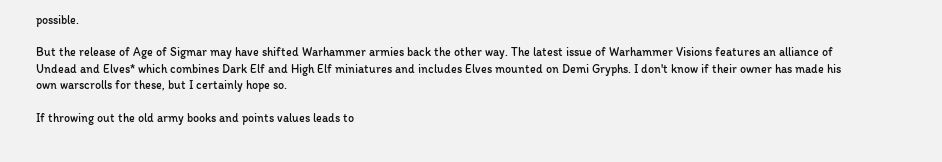possible.

But the release of Age of Sigmar may have shifted Warhammer armies back the other way. The latest issue of Warhammer Visions features an alliance of Undead and Elves* which combines Dark Elf and High Elf miniatures and includes Elves mounted on Demi Gryphs. I don't know if their owner has made his own warscrolls for these, but I certainly hope so.

If throwing out the old army books and points values leads to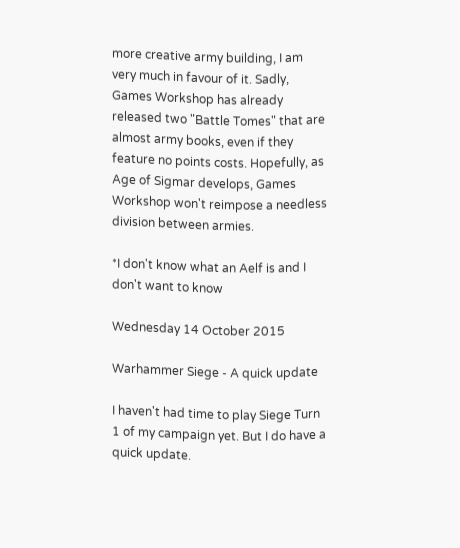more creative army building, I am very much in favour of it. Sadly, Games Workshop has already released two "Battle Tomes" that are almost army books, even if they feature no points costs. Hopefully, as Age of Sigmar develops, Games Workshop won't reimpose a needless division between armies.

*I don't know what an Aelf is and I don't want to know

Wednesday 14 October 2015

Warhammer Siege - A quick update

I haven't had time to play Siege Turn 1 of my campaign yet. But I do have a quick update.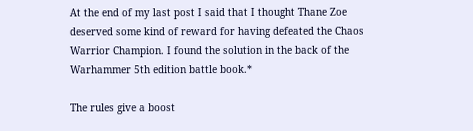At the end of my last post I said that I thought Thane Zoe deserved some kind of reward for having defeated the Chaos Warrior Champion. I found the solution in the back of the Warhammer 5th edition battle book.*

The rules give a boost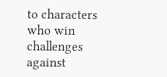to characters who win challenges against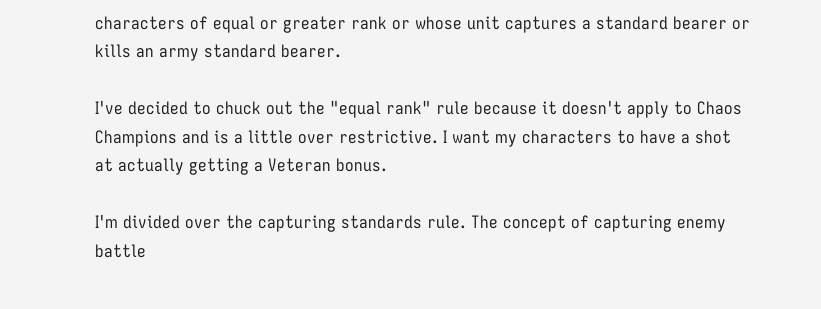characters of equal or greater rank or whose unit captures a standard bearer or kills an army standard bearer.

I've decided to chuck out the "equal rank" rule because it doesn't apply to Chaos Champions and is a little over restrictive. I want my characters to have a shot at actually getting a Veteran bonus.

I'm divided over the capturing standards rule. The concept of capturing enemy battle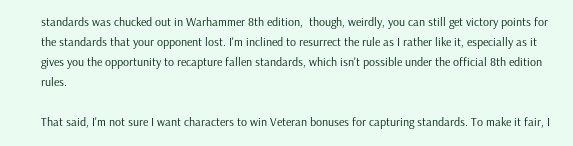standards was chucked out in Warhammer 8th edition,  though, weirdly, you can still get victory points for the standards that your opponent lost. I'm inclined to resurrect the rule as I rather like it, especially as it gives you the opportunity to recapture fallen standards, which isn't possible under the official 8th edition rules.

That said, I'm not sure I want characters to win Veteran bonuses for capturing standards. To make it fair, I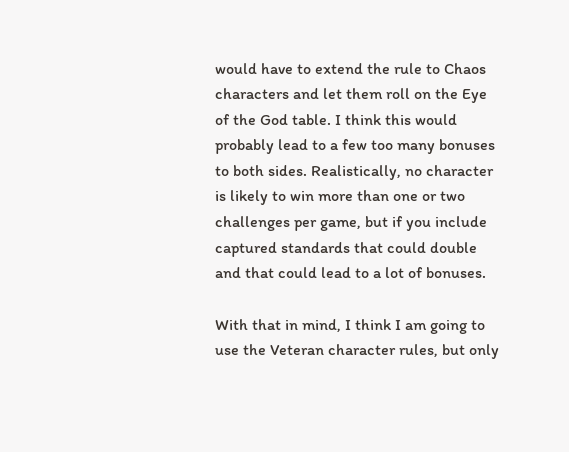would have to extend the rule to Chaos characters and let them roll on the Eye of the God table. I think this would probably lead to a few too many bonuses to both sides. Realistically, no character is likely to win more than one or two challenges per game, but if you include captured standards that could double and that could lead to a lot of bonuses.

With that in mind, I think I am going to use the Veteran character rules, but only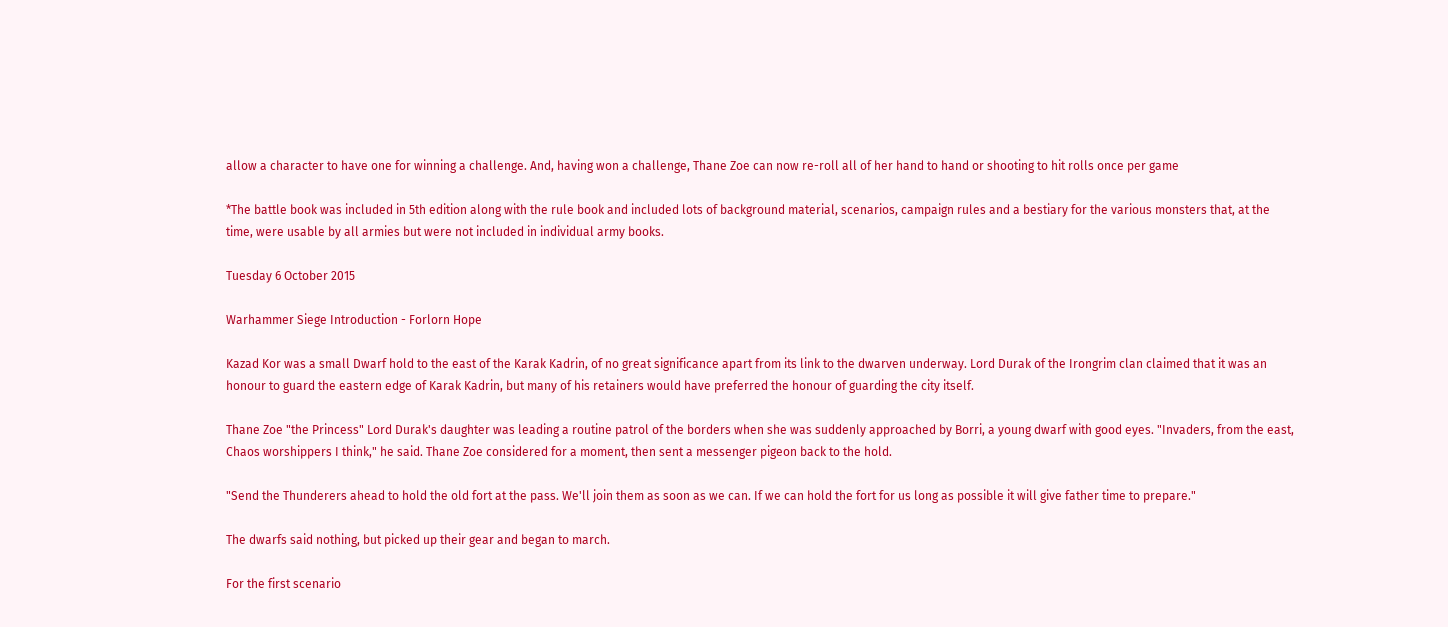allow a character to have one for winning a challenge. And, having won a challenge, Thane Zoe can now re-roll all of her hand to hand or shooting to hit rolls once per game

*The battle book was included in 5th edition along with the rule book and included lots of background material, scenarios, campaign rules and a bestiary for the various monsters that, at the time, were usable by all armies but were not included in individual army books.

Tuesday 6 October 2015

Warhammer Siege Introduction - Forlorn Hope

Kazad Kor was a small Dwarf hold to the east of the Karak Kadrin, of no great significance apart from its link to the dwarven underway. Lord Durak of the Irongrim clan claimed that it was an honour to guard the eastern edge of Karak Kadrin, but many of his retainers would have preferred the honour of guarding the city itself.

Thane Zoe "the Princess" Lord Durak's daughter was leading a routine patrol of the borders when she was suddenly approached by Borri, a young dwarf with good eyes. "Invaders, from the east, Chaos worshippers I think," he said. Thane Zoe considered for a moment, then sent a messenger pigeon back to the hold.

"Send the Thunderers ahead to hold the old fort at the pass. We'll join them as soon as we can. If we can hold the fort for us long as possible it will give father time to prepare."

The dwarfs said nothing, but picked up their gear and began to march.

For the first scenario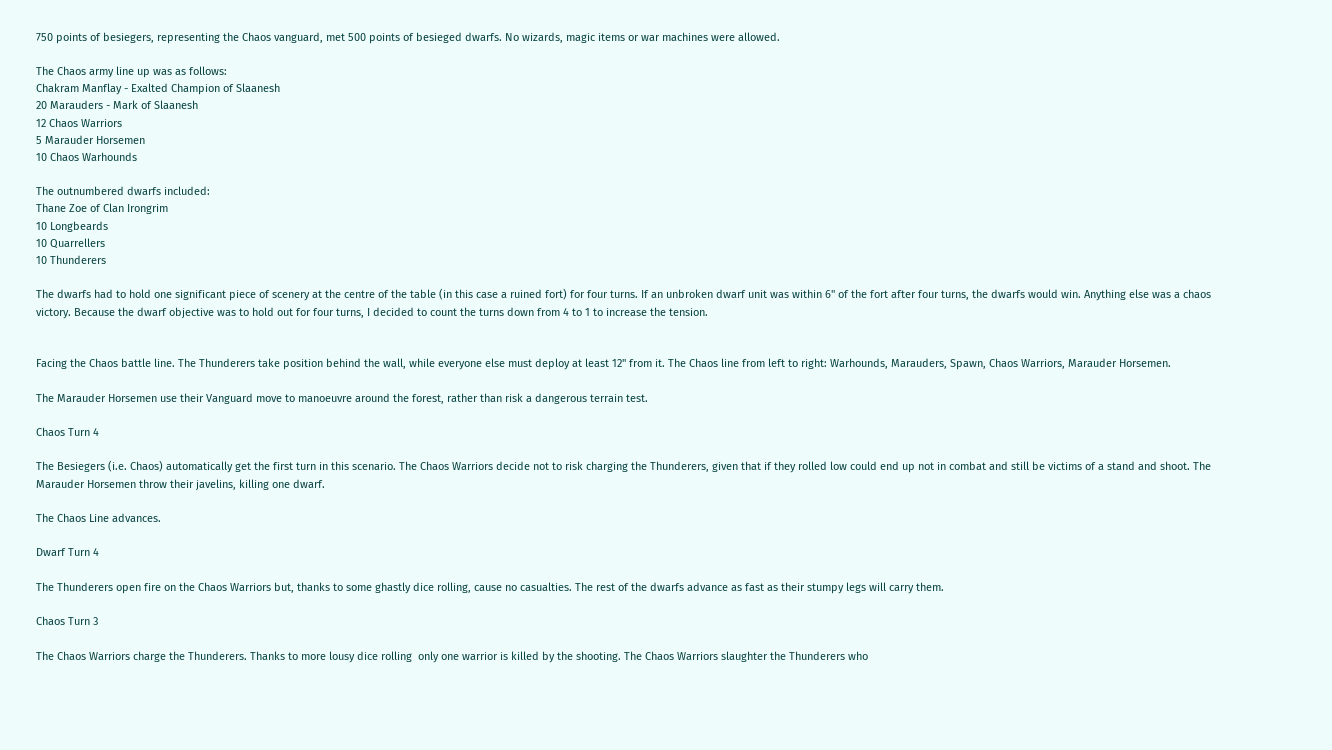750 points of besiegers, representing the Chaos vanguard, met 500 points of besieged dwarfs. No wizards, magic items or war machines were allowed.

The Chaos army line up was as follows:
Chakram Manflay - Exalted Champion of Slaanesh
20 Marauders - Mark of Slaanesh
12 Chaos Warriors
5 Marauder Horsemen
10 Chaos Warhounds

The outnumbered dwarfs included:
Thane Zoe of Clan Irongrim
10 Longbeards
10 Quarrellers
10 Thunderers

The dwarfs had to hold one significant piece of scenery at the centre of the table (in this case a ruined fort) for four turns. If an unbroken dwarf unit was within 6" of the fort after four turns, the dwarfs would win. Anything else was a chaos victory. Because the dwarf objective was to hold out for four turns, I decided to count the turns down from 4 to 1 to increase the tension.


Facing the Chaos battle line. The Thunderers take position behind the wall, while everyone else must deploy at least 12" from it. The Chaos line from left to right: Warhounds, Marauders, Spawn, Chaos Warriors, Marauder Horsemen.

The Marauder Horsemen use their Vanguard move to manoeuvre around the forest, rather than risk a dangerous terrain test.

Chaos Turn 4

The Besiegers (i.e. Chaos) automatically get the first turn in this scenario. The Chaos Warriors decide not to risk charging the Thunderers, given that if they rolled low could end up not in combat and still be victims of a stand and shoot. The Marauder Horsemen throw their javelins, killing one dwarf.

The Chaos Line advances.

Dwarf Turn 4

The Thunderers open fire on the Chaos Warriors but, thanks to some ghastly dice rolling, cause no casualties. The rest of the dwarfs advance as fast as their stumpy legs will carry them.

Chaos Turn 3

The Chaos Warriors charge the Thunderers. Thanks to more lousy dice rolling  only one warrior is killed by the shooting. The Chaos Warriors slaughter the Thunderers who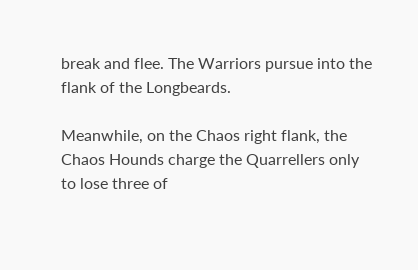break and flee. The Warriors pursue into the flank of the Longbeards.

Meanwhile, on the Chaos right flank, the Chaos Hounds charge the Quarrellers only to lose three of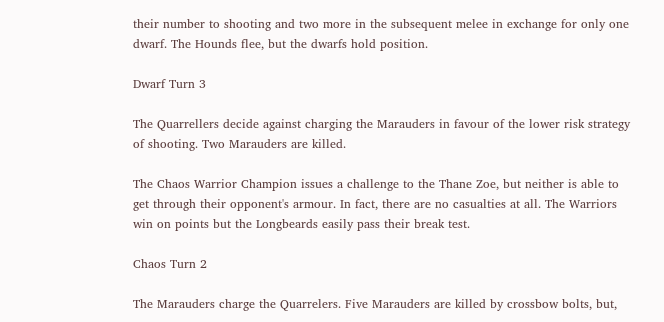their number to shooting and two more in the subsequent melee in exchange for only one dwarf. The Hounds flee, but the dwarfs hold position.

Dwarf Turn 3

The Quarrellers decide against charging the Marauders in favour of the lower risk strategy of shooting. Two Marauders are killed.

The Chaos Warrior Champion issues a challenge to the Thane Zoe, but neither is able to get through their opponent's armour. In fact, there are no casualties at all. The Warriors win on points but the Longbeards easily pass their break test.

Chaos Turn 2

The Marauders charge the Quarrelers. Five Marauders are killed by crossbow bolts, but,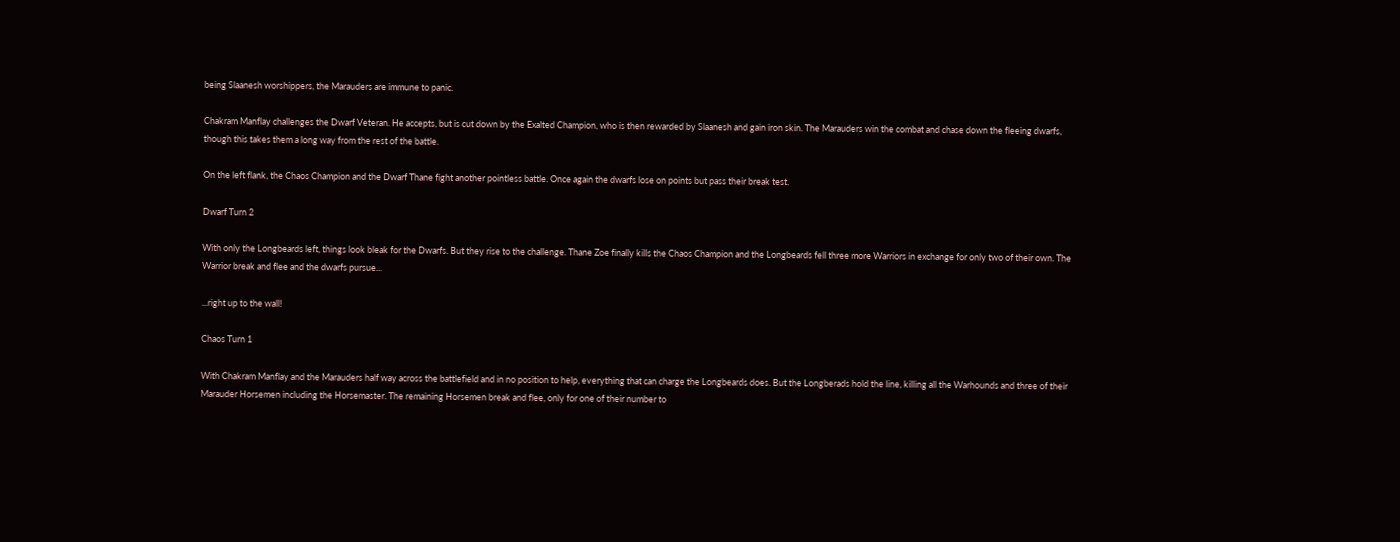being Slaanesh worshippers, the Marauders are immune to panic.

Chakram Manflay challenges the Dwarf Veteran. He accepts, but is cut down by the Exalted Champion, who is then rewarded by Slaanesh and gain iron skin. The Marauders win the combat and chase down the fleeing dwarfs, though this takes them a long way from the rest of the battle.

On the left flank, the Chaos Champion and the Dwarf Thane fight another pointless battle. Once again the dwarfs lose on points but pass their break test.

Dwarf Turn 2

With only the Longbeards left, things look bleak for the Dwarfs. But they rise to the challenge. Thane Zoe finally kills the Chaos Champion and the Longbeards fell three more Warriors in exchange for only two of their own. The Warrior break and flee and the dwarfs pursue...

...right up to the wall!

Chaos Turn 1

With Chakram Manflay and the Marauders half way across the battlefield and in no position to help, everything that can charge the Longbeards does. But the Longberads hold the line, killing all the Warhounds and three of their Marauder Horsemen including the Horsemaster. The remaining Horsemen break and flee, only for one of their number to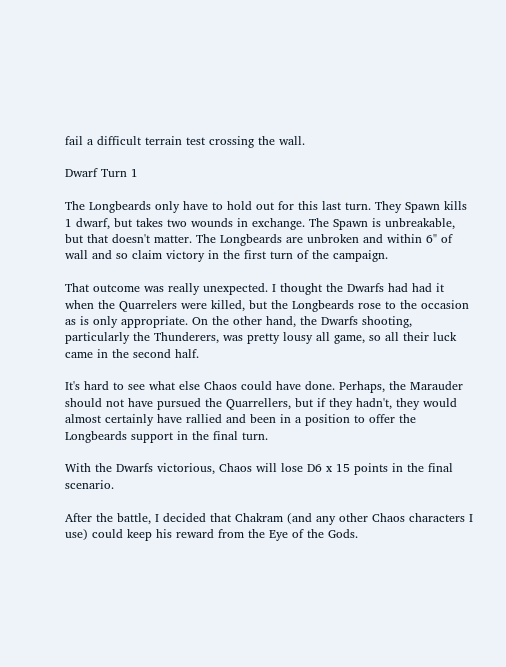fail a difficult terrain test crossing the wall.

Dwarf Turn 1

The Longbeards only have to hold out for this last turn. They Spawn kills 1 dwarf, but takes two wounds in exchange. The Spawn is unbreakable, but that doesn't matter. The Longbeards are unbroken and within 6" of wall and so claim victory in the first turn of the campaign.

That outcome was really unexpected. I thought the Dwarfs had had it when the Quarrelers were killed, but the Longbeards rose to the occasion as is only appropriate. On the other hand, the Dwarfs shooting, particularly the Thunderers, was pretty lousy all game, so all their luck came in the second half.

It's hard to see what else Chaos could have done. Perhaps, the Marauder should not have pursued the Quarrellers, but if they hadn't, they would almost certainly have rallied and been in a position to offer the Longbeards support in the final turn.

With the Dwarfs victorious, Chaos will lose D6 x 15 points in the final scenario.

After the battle, I decided that Chakram (and any other Chaos characters I use) could keep his reward from the Eye of the Gods.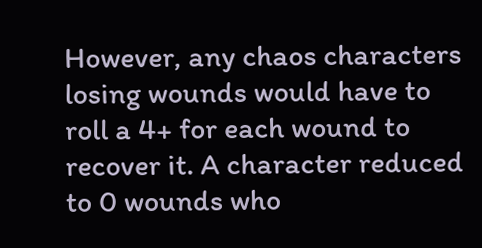However, any chaos characters losing wounds would have to roll a 4+ for each wound to recover it. A character reduced to 0 wounds who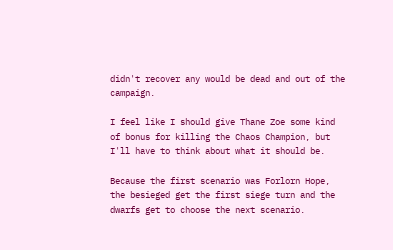didn't recover any would be dead and out of the campaign.

I feel like I should give Thane Zoe some kind of bonus for killing the Chaos Champion, but I'll have to think about what it should be.

Because the first scenario was Forlorn Hope, the besieged get the first siege turn and the dwarfs get to choose the next scenario.